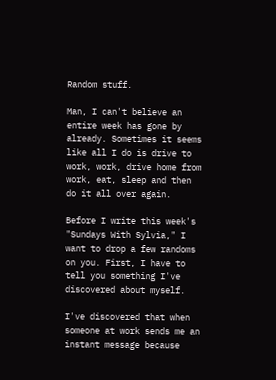Random stuff.

Man, I can't believe an entire week has gone by already. Sometimes it seems like all I do is drive to work, work, drive home from work, eat, sleep and then do it all over again.

Before I write this week's "Sundays With Sylvia," I want to drop a few randoms on you. First, I have to tell you something I've discovered about myself.

I've discovered that when someone at work sends me an instant message because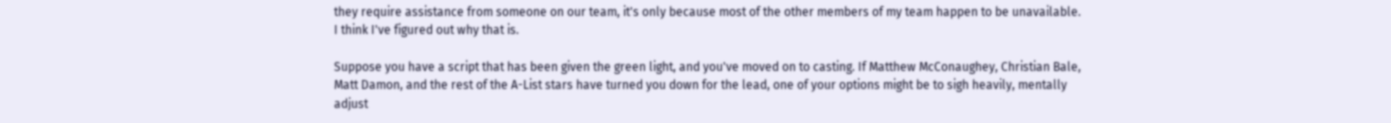they require assistance from someone on our team, it's only because most of the other members of my team happen to be unavailable. I think I've figured out why that is.

Suppose you have a script that has been given the green light, and you've moved on to casting. If Matthew McConaughey, Christian Bale, Matt Damon, and the rest of the A-List stars have turned you down for the lead, one of your options might be to sigh heavily, mentally adjust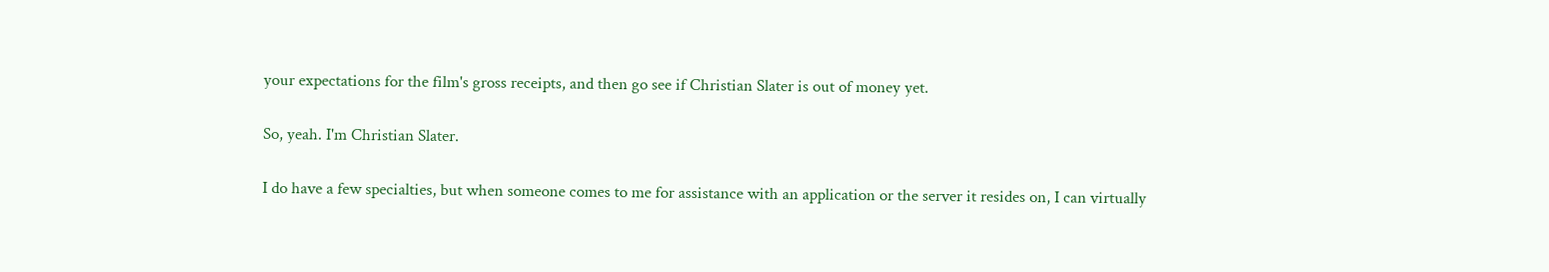your expectations for the film's gross receipts, and then go see if Christian Slater is out of money yet.

So, yeah. I'm Christian Slater.

I do have a few specialties, but when someone comes to me for assistance with an application or the server it resides on, I can virtually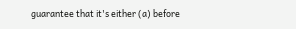guarantee that it's either (a) before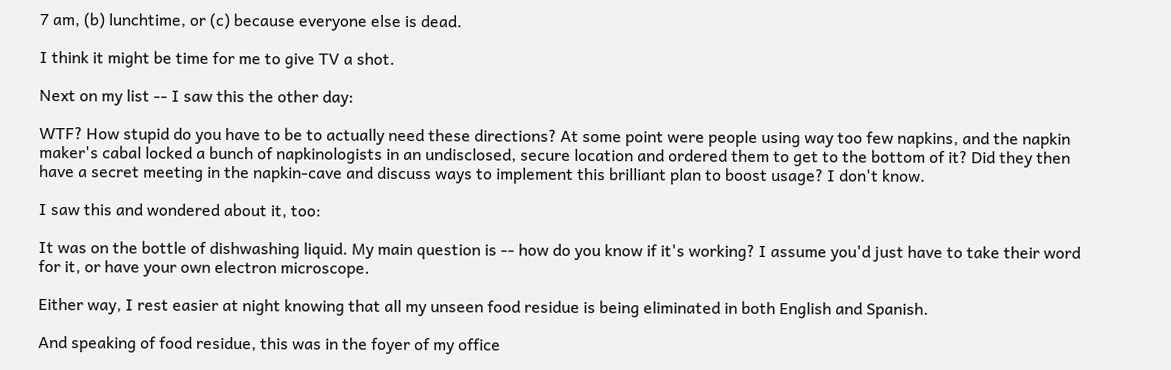7 am, (b) lunchtime, or (c) because everyone else is dead.

I think it might be time for me to give TV a shot.

Next on my list -- I saw this the other day:

WTF? How stupid do you have to be to actually need these directions? At some point were people using way too few napkins, and the napkin maker's cabal locked a bunch of napkinologists in an undisclosed, secure location and ordered them to get to the bottom of it? Did they then have a secret meeting in the napkin-cave and discuss ways to implement this brilliant plan to boost usage? I don't know.

I saw this and wondered about it, too:

It was on the bottle of dishwashing liquid. My main question is -- how do you know if it's working? I assume you'd just have to take their word for it, or have your own electron microscope.

Either way, I rest easier at night knowing that all my unseen food residue is being eliminated in both English and Spanish.

And speaking of food residue, this was in the foyer of my office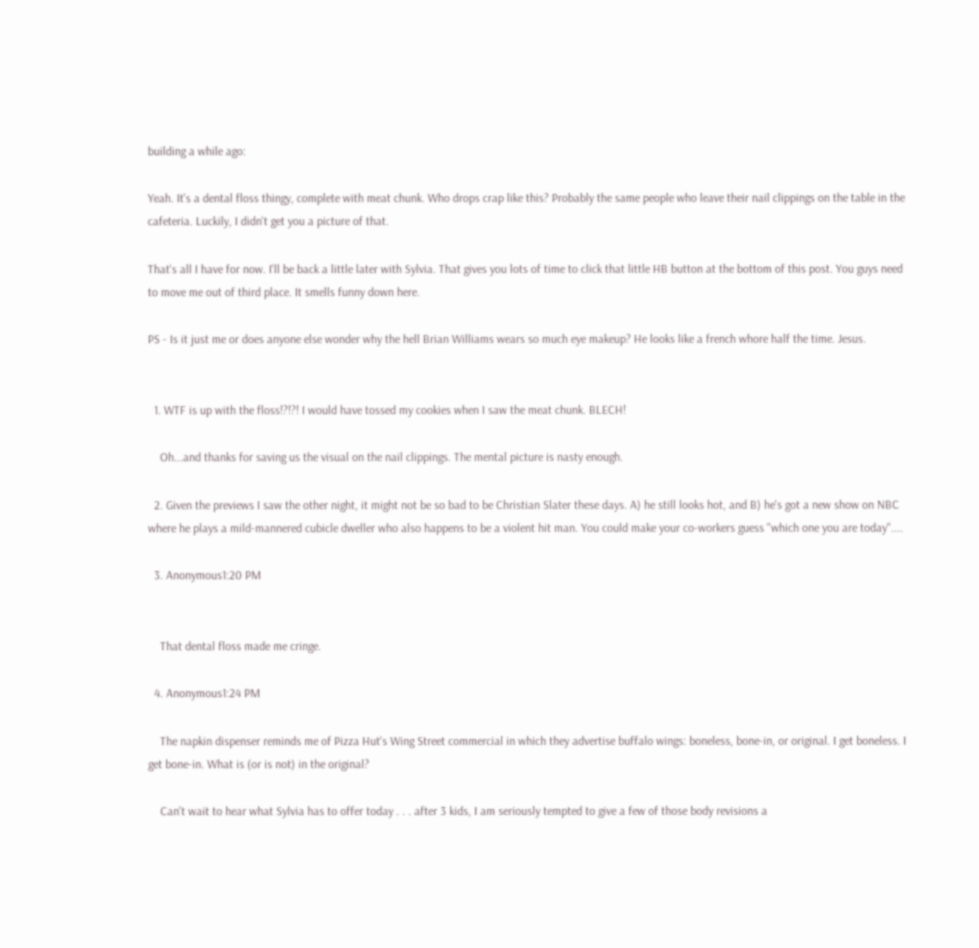building a while ago:

Yeah. It's a dental floss thingy, complete with meat chunk. Who drops crap like this? Probably the same people who leave their nail clippings on the table in the cafeteria. Luckily, I didn't get you a picture of that.

That's all I have for now. I'll be back a little later with Sylvia. That gives you lots of time to click that little HB button at the bottom of this post. You guys need to move me out of third place. It smells funny down here.

PS - Is it just me or does anyone else wonder why the hell Brian Williams wears so much eye makeup? He looks like a french whore half the time. Jesus.


  1. WTF is up with the floss!?!?! I would have tossed my cookies when I saw the meat chunk. BLECH!

    Oh...and thanks for saving us the visual on the nail clippings. The mental picture is nasty enough.

  2. Given the previews I saw the other night, it might not be so bad to be Christian Slater these days. A) he still looks hot, and B) he's got a new show on NBC where he plays a mild-mannered cubicle dweller who also happens to be a violent hit man. You could make your co-workers guess "which one you are today"....

  3. Anonymous1:20 PM


    That dental floss made me cringe.

  4. Anonymous1:24 PM

    The napkin dispenser reminds me of Pizza Hut's Wing Street commercial in which they advertise buffalo wings: boneless, bone-in, or original. I get boneless. I get bone-in. What is (or is not) in the original?

    Can't wait to hear what Sylvia has to offer today . . . after 3 kids, I am seriously tempted to give a few of those body revisions a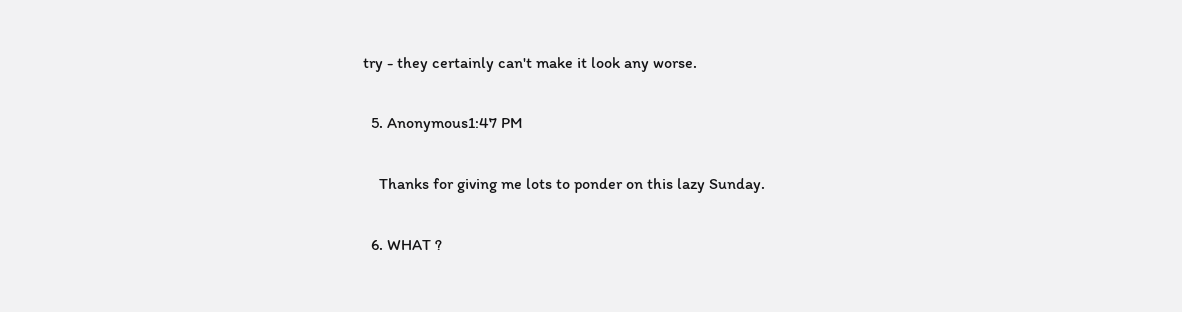try - they certainly can't make it look any worse.

  5. Anonymous1:47 PM

    Thanks for giving me lots to ponder on this lazy Sunday.

  6. WHAT ?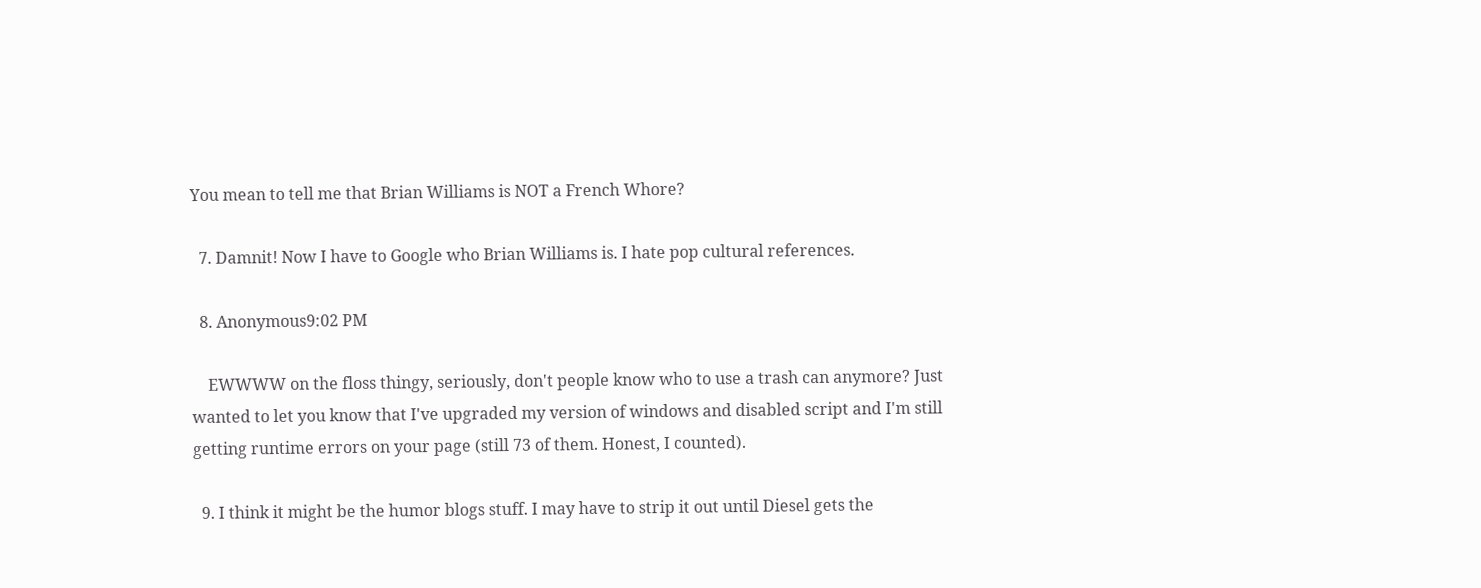You mean to tell me that Brian Williams is NOT a French Whore?

  7. Damnit! Now I have to Google who Brian Williams is. I hate pop cultural references.

  8. Anonymous9:02 PM

    EWWWW on the floss thingy, seriously, don't people know who to use a trash can anymore? Just wanted to let you know that I've upgraded my version of windows and disabled script and I'm still getting runtime errors on your page (still 73 of them. Honest, I counted).

  9. I think it might be the humor blogs stuff. I may have to strip it out until Diesel gets the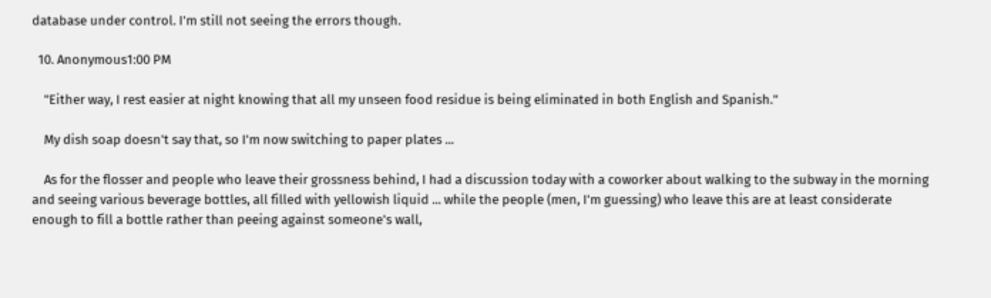database under control. I'm still not seeing the errors though.

  10. Anonymous1:00 PM

    "Either way, I rest easier at night knowing that all my unseen food residue is being eliminated in both English and Spanish."

    My dish soap doesn't say that, so I'm now switching to paper plates ...

    As for the flosser and people who leave their grossness behind, I had a discussion today with a coworker about walking to the subway in the morning and seeing various beverage bottles, all filled with yellowish liquid ... while the people (men, I'm guessing) who leave this are at least considerate enough to fill a bottle rather than peeing against someone's wall,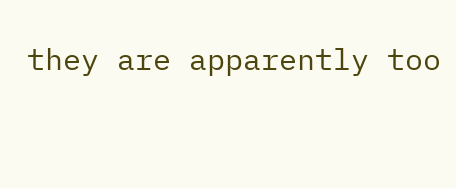they are apparently too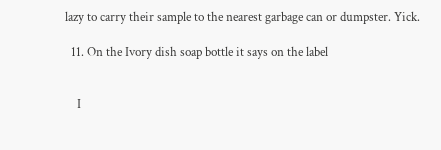lazy to carry their sample to the nearest garbage can or dumpster. Yick.

  11. On the Ivory dish soap bottle it says on the label


    I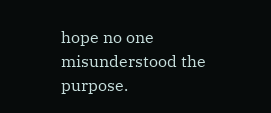hope no one misunderstood the purpose.